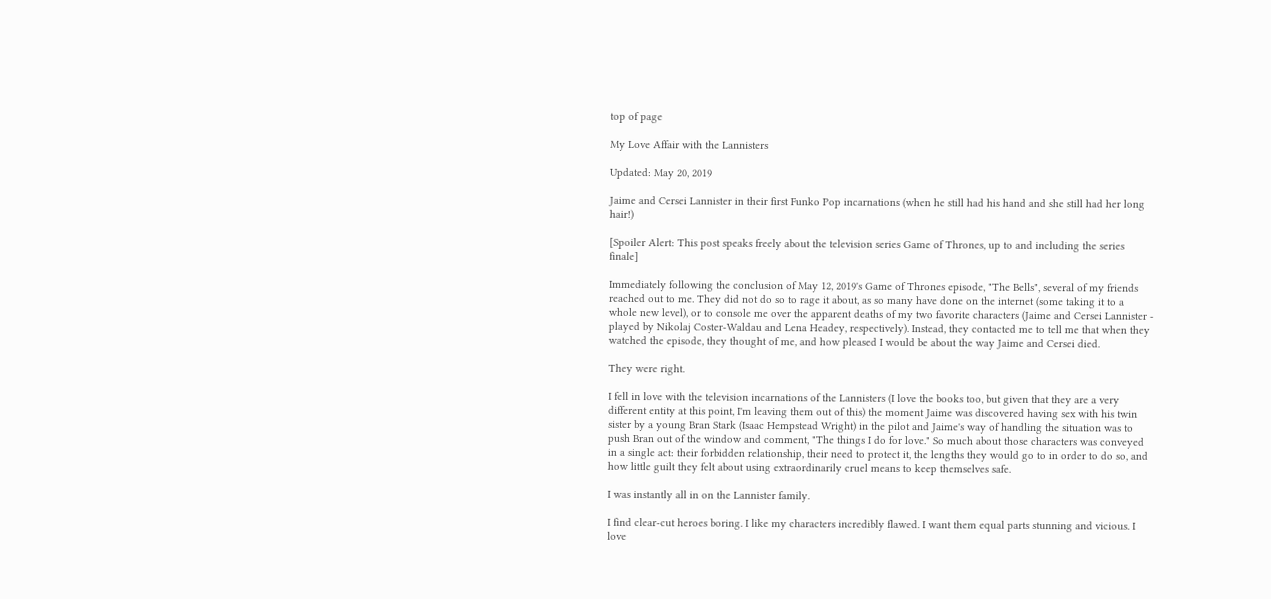top of page

My Love Affair with the Lannisters

Updated: May 20, 2019

Jaime and Cersei Lannister in their first Funko Pop incarnations (when he still had his hand and she still had her long hair!)

[Spoiler Alert: This post speaks freely about the television series Game of Thrones, up to and including the series finale]

Immediately following the conclusion of May 12, 2019's Game of Thrones episode, "The Bells", several of my friends reached out to me. They did not do so to rage it about, as so many have done on the internet (some taking it to a whole new level), or to console me over the apparent deaths of my two favorite characters (Jaime and Cersei Lannister - played by Nikolaj Coster-Waldau and Lena Headey, respectively). Instead, they contacted me to tell me that when they watched the episode, they thought of me, and how pleased I would be about the way Jaime and Cersei died.

They were right.

I fell in love with the television incarnations of the Lannisters (I love the books too, but given that they are a very different entity at this point, I'm leaving them out of this) the moment Jaime was discovered having sex with his twin sister by a young Bran Stark (Isaac Hempstead Wright) in the pilot and Jaime's way of handling the situation was to push Bran out of the window and comment, "The things I do for love." So much about those characters was conveyed in a single act: their forbidden relationship, their need to protect it, the lengths they would go to in order to do so, and how little guilt they felt about using extraordinarily cruel means to keep themselves safe.

I was instantly all in on the Lannister family.

I find clear-cut heroes boring. I like my characters incredibly flawed. I want them equal parts stunning and vicious. I love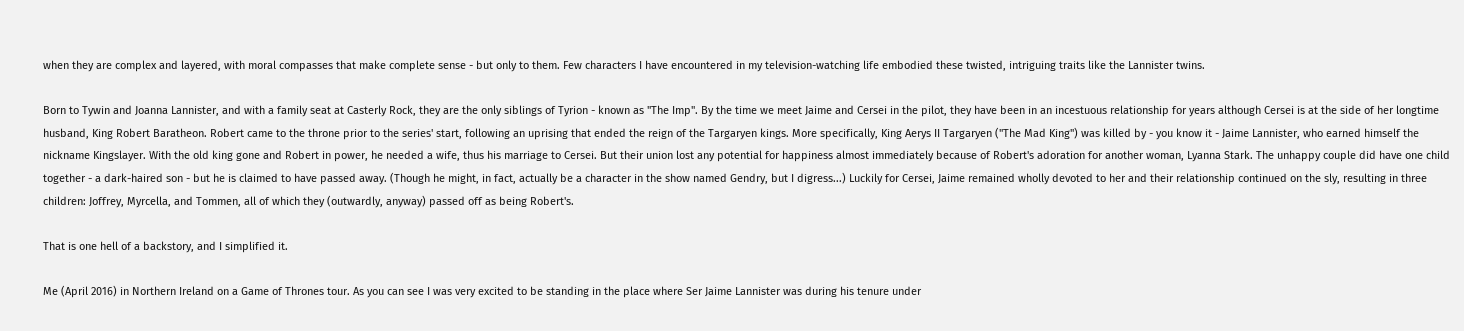when they are complex and layered, with moral compasses that make complete sense - but only to them. Few characters I have encountered in my television-watching life embodied these twisted, intriguing traits like the Lannister twins.

Born to Tywin and Joanna Lannister, and with a family seat at Casterly Rock, they are the only siblings of Tyrion - known as "The Imp". By the time we meet Jaime and Cersei in the pilot, they have been in an incestuous relationship for years although Cersei is at the side of her longtime husband, King Robert Baratheon. Robert came to the throne prior to the series' start, following an uprising that ended the reign of the Targaryen kings. More specifically, King Aerys II Targaryen ("The Mad King") was killed by - you know it - Jaime Lannister, who earned himself the nickname Kingslayer. With the old king gone and Robert in power, he needed a wife, thus his marriage to Cersei. But their union lost any potential for happiness almost immediately because of Robert's adoration for another woman, Lyanna Stark. The unhappy couple did have one child together - a dark-haired son - but he is claimed to have passed away. (Though he might, in fact, actually be a character in the show named Gendry, but I digress...) Luckily for Cersei, Jaime remained wholly devoted to her and their relationship continued on the sly, resulting in three children: Joffrey, Myrcella, and Tommen, all of which they (outwardly, anyway) passed off as being Robert's.

That is one hell of a backstory, and I simplified it.

Me (April 2016) in Northern Ireland on a Game of Thrones tour. As you can see I was very excited to be standing in the place where Ser Jaime Lannister was during his tenure under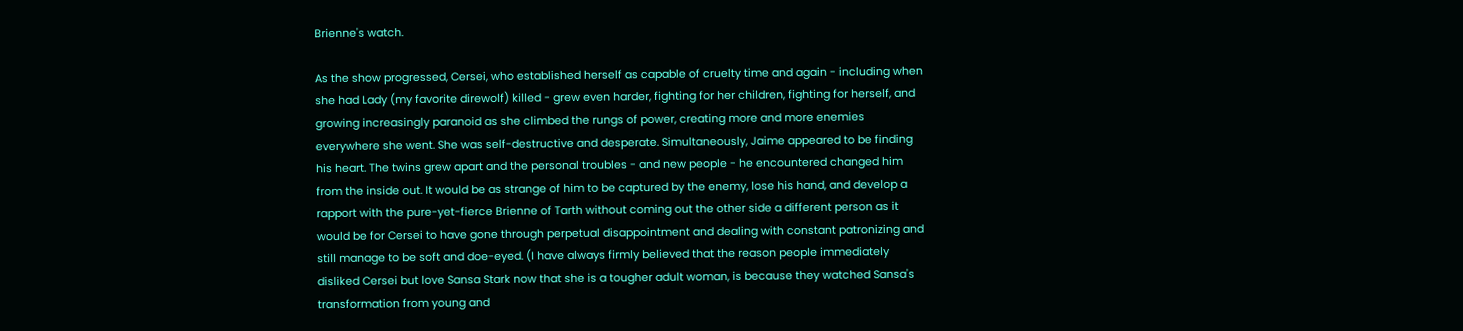Brienne's watch.

As the show progressed, Cersei, who established herself as capable of cruelty time and again - including when she had Lady (my favorite direwolf) killed - grew even harder, fighting for her children, fighting for herself, and growing increasingly paranoid as she climbed the rungs of power, creating more and more enemies everywhere she went. She was self-destructive and desperate. Simultaneously, Jaime appeared to be finding his heart. The twins grew apart and the personal troubles - and new people - he encountered changed him from the inside out. It would be as strange of him to be captured by the enemy, lose his hand, and develop a rapport with the pure-yet-fierce Brienne of Tarth without coming out the other side a different person as it would be for Cersei to have gone through perpetual disappointment and dealing with constant patronizing and still manage to be soft and doe-eyed. (I have always firmly believed that the reason people immediately disliked Cersei but love Sansa Stark now that she is a tougher adult woman, is because they watched Sansa's transformation from young and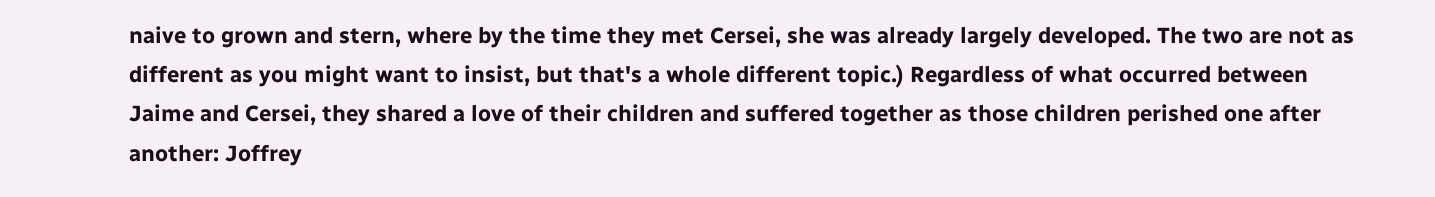naive to grown and stern, where by the time they met Cersei, she was already largely developed. The two are not as different as you might want to insist, but that's a whole different topic.) Regardless of what occurred between Jaime and Cersei, they shared a love of their children and suffered together as those children perished one after another: Joffrey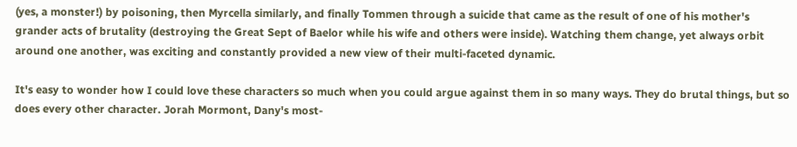(yes, a monster!) by poisoning, then Myrcella similarly, and finally Tommen through a suicide that came as the result of one of his mother's grander acts of brutality (destroying the Great Sept of Baelor while his wife and others were inside). Watching them change, yet always orbit around one another, was exciting and constantly provided a new view of their multi-faceted dynamic.

It's easy to wonder how I could love these characters so much when you could argue against them in so many ways. They do brutal things, but so does every other character. Jorah Mormont, Dany's most-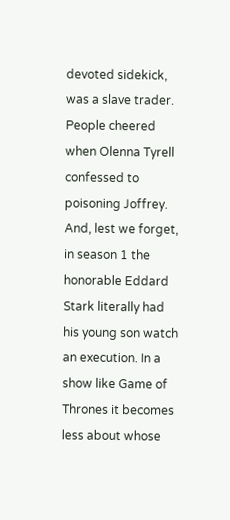devoted sidekick, was a slave trader. People cheered when Olenna Tyrell confessed to poisoning Joffrey. And, lest we forget, in season 1 the honorable Eddard Stark literally had his young son watch an execution. In a show like Game of Thrones it becomes less about whose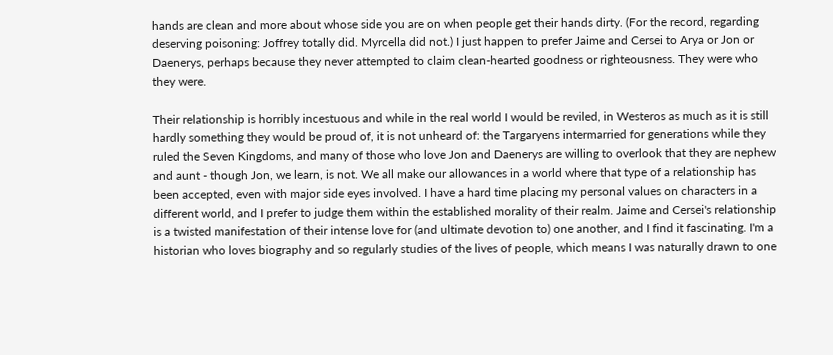hands are clean and more about whose side you are on when people get their hands dirty. (For the record, regarding deserving poisoning: Joffrey totally did. Myrcella did not.) I just happen to prefer Jaime and Cersei to Arya or Jon or Daenerys, perhaps because they never attempted to claim clean-hearted goodness or righteousness. They were who they were.

Their relationship is horribly incestuous and while in the real world I would be reviled, in Westeros as much as it is still hardly something they would be proud of, it is not unheard of: the Targaryens intermarried for generations while they ruled the Seven Kingdoms, and many of those who love Jon and Daenerys are willing to overlook that they are nephew and aunt - though Jon, we learn, is not. We all make our allowances in a world where that type of a relationship has been accepted, even with major side eyes involved. I have a hard time placing my personal values on characters in a different world, and I prefer to judge them within the established morality of their realm. Jaime and Cersei's relationship is a twisted manifestation of their intense love for (and ultimate devotion to) one another, and I find it fascinating. I'm a historian who loves biography and so regularly studies of the lives of people, which means I was naturally drawn to one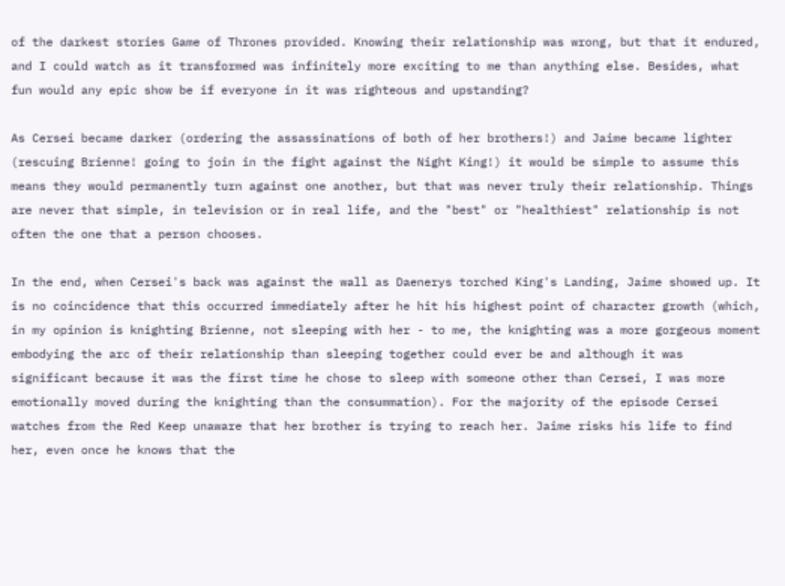of the darkest stories Game of Thrones provided. Knowing their relationship was wrong, but that it endured, and I could watch as it transformed was infinitely more exciting to me than anything else. Besides, what fun would any epic show be if everyone in it was righteous and upstanding?

As Cersei became darker (ordering the assassinations of both of her brothers!) and Jaime became lighter (rescuing Brienne! going to join in the fight against the Night King!) it would be simple to assume this means they would permanently turn against one another, but that was never truly their relationship. Things are never that simple, in television or in real life, and the "best" or "healthiest" relationship is not often the one that a person chooses.

In the end, when Cersei's back was against the wall as Daenerys torched King's Landing, Jaime showed up. It is no coincidence that this occurred immediately after he hit his highest point of character growth (which, in my opinion is knighting Brienne, not sleeping with her - to me, the knighting was a more gorgeous moment embodying the arc of their relationship than sleeping together could ever be and although it was significant because it was the first time he chose to sleep with someone other than Cersei, I was more emotionally moved during the knighting than the consummation). For the majority of the episode Cersei watches from the Red Keep unaware that her brother is trying to reach her. Jaime risks his life to find her, even once he knows that the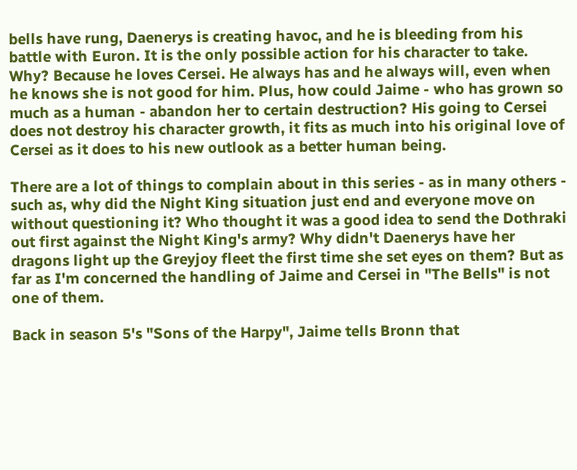bells have rung, Daenerys is creating havoc, and he is bleeding from his battle with Euron. It is the only possible action for his character to take. Why? Because he loves Cersei. He always has and he always will, even when he knows she is not good for him. Plus, how could Jaime - who has grown so much as a human - abandon her to certain destruction? His going to Cersei does not destroy his character growth, it fits as much into his original love of Cersei as it does to his new outlook as a better human being.

There are a lot of things to complain about in this series - as in many others - such as, why did the Night King situation just end and everyone move on without questioning it? Who thought it was a good idea to send the Dothraki out first against the Night King's army? Why didn't Daenerys have her dragons light up the Greyjoy fleet the first time she set eyes on them? But as far as I'm concerned the handling of Jaime and Cersei in "The Bells" is not one of them.

Back in season 5's "Sons of the Harpy", Jaime tells Bronn that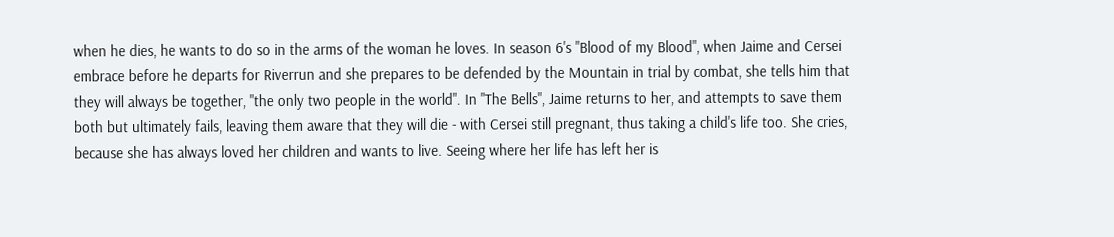when he dies, he wants to do so in the arms of the woman he loves. In season 6's "Blood of my Blood", when Jaime and Cersei embrace before he departs for Riverrun and she prepares to be defended by the Mountain in trial by combat, she tells him that they will always be together, "the only two people in the world". In "The Bells", Jaime returns to her, and attempts to save them both but ultimately fails, leaving them aware that they will die - with Cersei still pregnant, thus taking a child's life too. She cries, because she has always loved her children and wants to live. Seeing where her life has left her is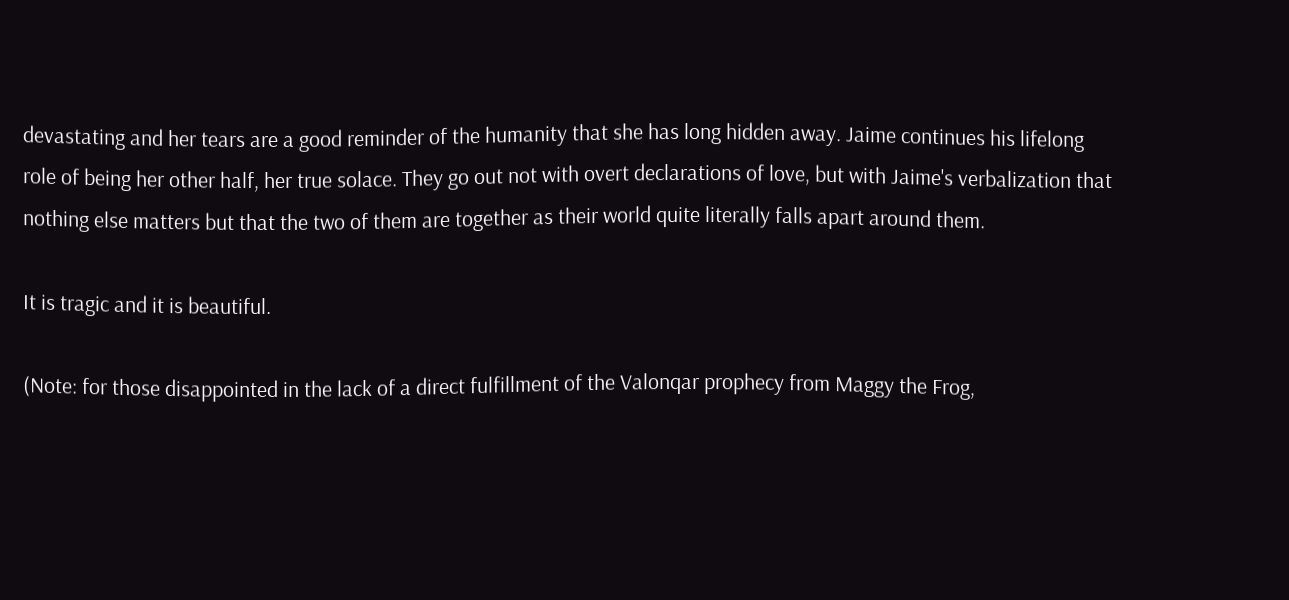devastating and her tears are a good reminder of the humanity that she has long hidden away. Jaime continues his lifelong role of being her other half, her true solace. They go out not with overt declarations of love, but with Jaime's verbalization that nothing else matters but that the two of them are together as their world quite literally falls apart around them.

It is tragic and it is beautiful.

(Note: for those disappointed in the lack of a direct fulfillment of the Valonqar prophecy from Maggy the Frog,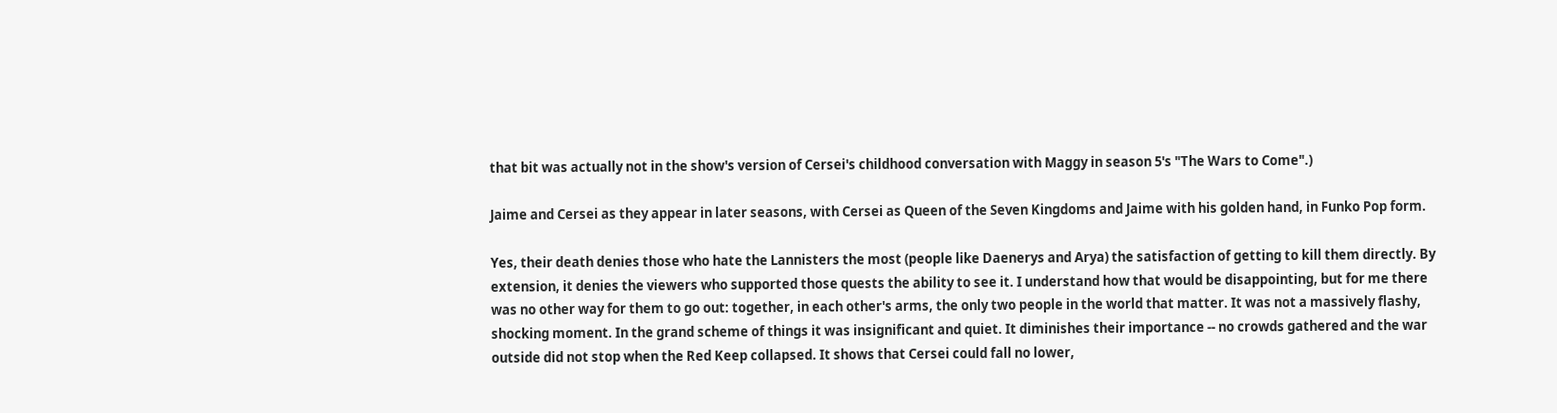that bit was actually not in the show's version of Cersei's childhood conversation with Maggy in season 5's "The Wars to Come".)

Jaime and Cersei as they appear in later seasons, with Cersei as Queen of the Seven Kingdoms and Jaime with his golden hand, in Funko Pop form.

Yes, their death denies those who hate the Lannisters the most (people like Daenerys and Arya) the satisfaction of getting to kill them directly. By extension, it denies the viewers who supported those quests the ability to see it. I understand how that would be disappointing, but for me there was no other way for them to go out: together, in each other's arms, the only two people in the world that matter. It was not a massively flashy, shocking moment. In the grand scheme of things it was insignificant and quiet. It diminishes their importance -- no crowds gathered and the war outside did not stop when the Red Keep collapsed. It shows that Cersei could fall no lower,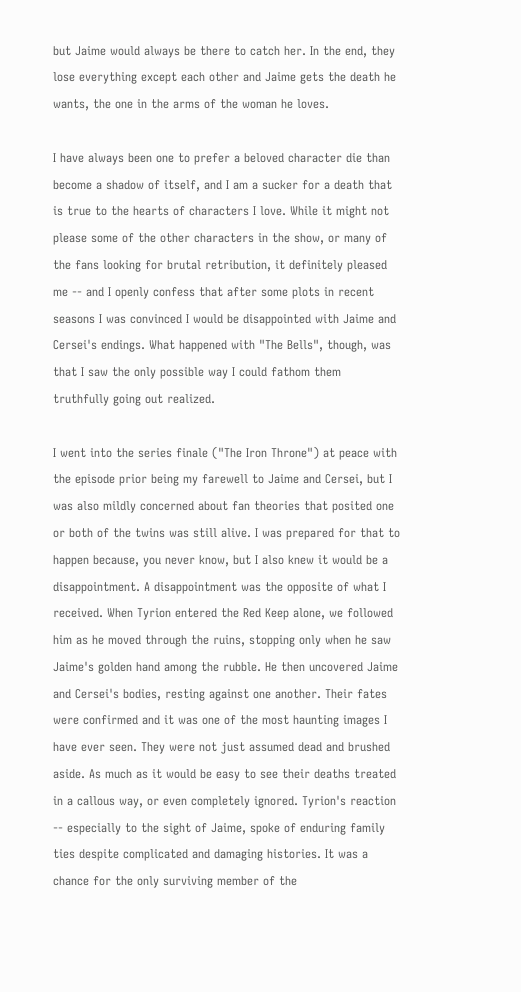but Jaime would always be there to catch her. In the end, they lose everything except each other and Jaime gets the death he wants, the one in the arms of the woman he loves.

I have always been one to prefer a beloved character die than become a shadow of itself, and I am a sucker for a death that is true to the hearts of characters I love. While it might not please some of the other characters in the show, or many of the fans looking for brutal retribution, it definitely pleased me -- and I openly confess that after some plots in recent seasons I was convinced I would be disappointed with Jaime and Cersei's endings. What happened with "The Bells", though, was that I saw the only possible way I could fathom them truthfully going out realized.

I went into the series finale ("The Iron Throne") at peace with the episode prior being my farewell to Jaime and Cersei, but I was also mildly concerned about fan theories that posited one or both of the twins was still alive. I was prepared for that to happen because, you never know, but I also knew it would be a disappointment. A disappointment was the opposite of what I received. When Tyrion entered the Red Keep alone, we followed him as he moved through the ruins, stopping only when he saw Jaime's golden hand among the rubble. He then uncovered Jaime and Cersei's bodies, resting against one another. Their fates were confirmed and it was one of the most haunting images I have ever seen. They were not just assumed dead and brushed aside. As much as it would be easy to see their deaths treated in a callous way, or even completely ignored. Tyrion's reaction -- especially to the sight of Jaime, spoke of enduring family ties despite complicated and damaging histories. It was a chance for the only surviving member of the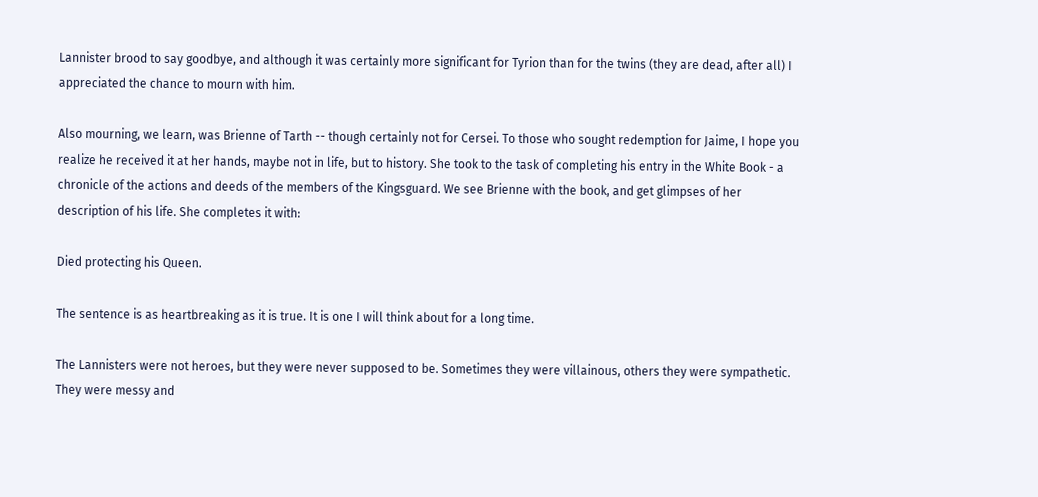Lannister brood to say goodbye, and although it was certainly more significant for Tyrion than for the twins (they are dead, after all) I appreciated the chance to mourn with him.

Also mourning, we learn, was Brienne of Tarth -- though certainly not for Cersei. To those who sought redemption for Jaime, I hope you realize he received it at her hands, maybe not in life, but to history. She took to the task of completing his entry in the White Book - a chronicle of the actions and deeds of the members of the Kingsguard. We see Brienne with the book, and get glimpses of her description of his life. She completes it with:

Died protecting his Queen.

The sentence is as heartbreaking as it is true. It is one I will think about for a long time.

The Lannisters were not heroes, but they were never supposed to be. Sometimes they were villainous, others they were sympathetic. They were messy and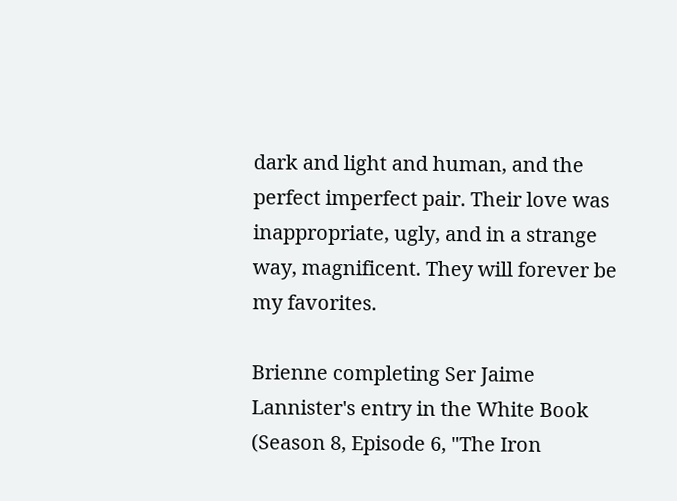dark and light and human, and the perfect imperfect pair. Their love was inappropriate, ugly, and in a strange way, magnificent. They will forever be my favorites.

Brienne completing Ser Jaime Lannister's entry in the White Book (Season 8, Episode 6, "The Iron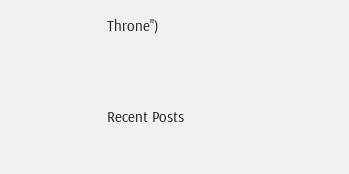Throne")


Recent Posts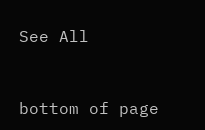See All


bottom of page